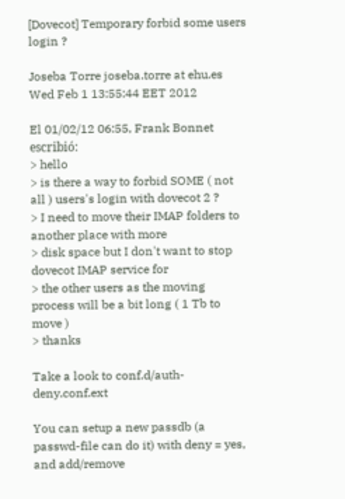[Dovecot] Temporary forbid some users login ?

Joseba Torre joseba.torre at ehu.es
Wed Feb 1 13:55:44 EET 2012

El 01/02/12 06:55, Frank Bonnet escribió:
> hello
> is there a way to forbid SOME ( not all ) users's login with dovecot 2 ?
> I need to move their IMAP folders to another place with more
> disk space but I don't want to stop dovecot IMAP service for
> the other users as the moving process will be a bit long ( 1 Tb to move )
> thanks

Take a look to conf.d/auth-deny.conf.ext

You can setup a new passdb (a passwd-file can do it) with deny = yes,
and add/remove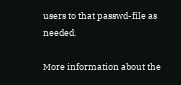users to that passwd-file as needed.

More information about the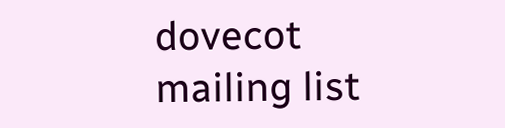dovecot mailing list